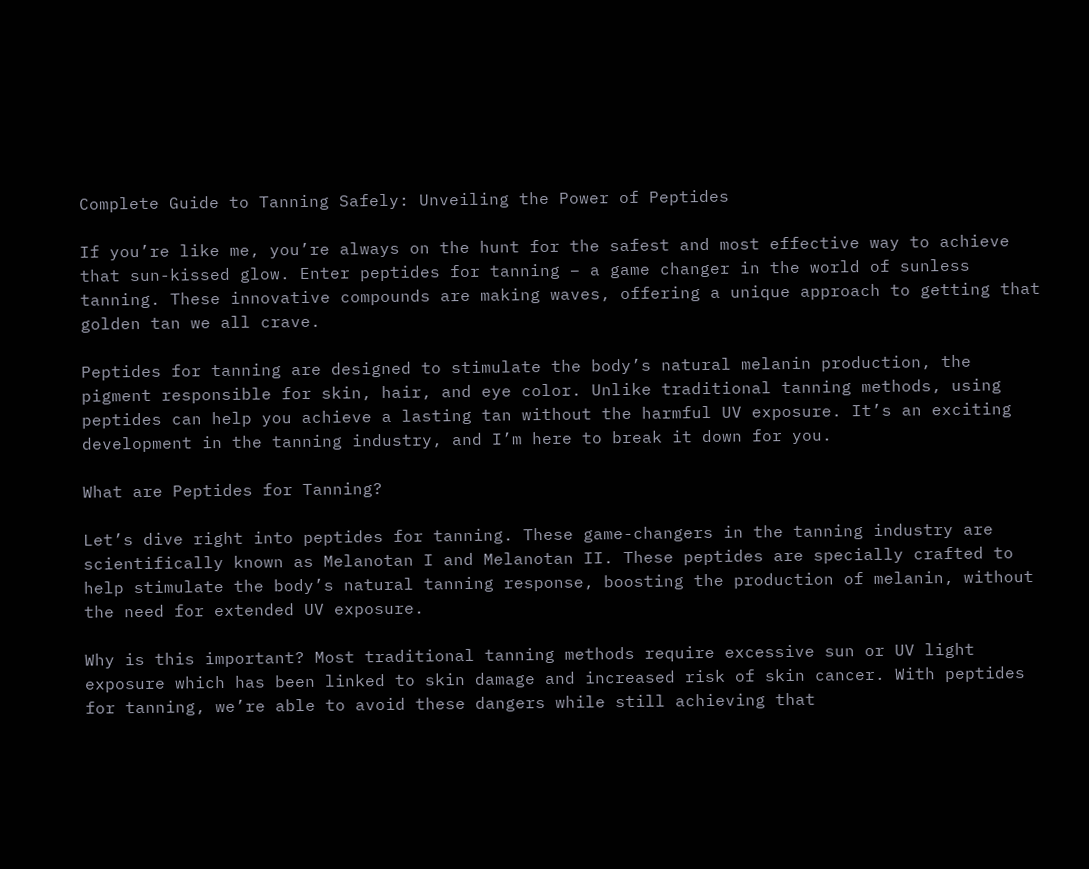Complete Guide to Tanning Safely: Unveiling the Power of Peptides

If you’re like me, you’re always on the hunt for the safest and most effective way to achieve that sun-kissed glow. Enter peptides for tanning – a game changer in the world of sunless tanning. These innovative compounds are making waves, offering a unique approach to getting that golden tan we all crave.

Peptides for tanning are designed to stimulate the body’s natural melanin production, the pigment responsible for skin, hair, and eye color. Unlike traditional tanning methods, using peptides can help you achieve a lasting tan without the harmful UV exposure. It’s an exciting development in the tanning industry, and I’m here to break it down for you.

What are Peptides for Tanning?

Let’s dive right into peptides for tanning. These game-changers in the tanning industry are scientifically known as Melanotan I and Melanotan II. These peptides are specially crafted to help stimulate the body’s natural tanning response, boosting the production of melanin, without the need for extended UV exposure.

Why is this important? Most traditional tanning methods require excessive sun or UV light exposure which has been linked to skin damage and increased risk of skin cancer. With peptides for tanning, we’re able to avoid these dangers while still achieving that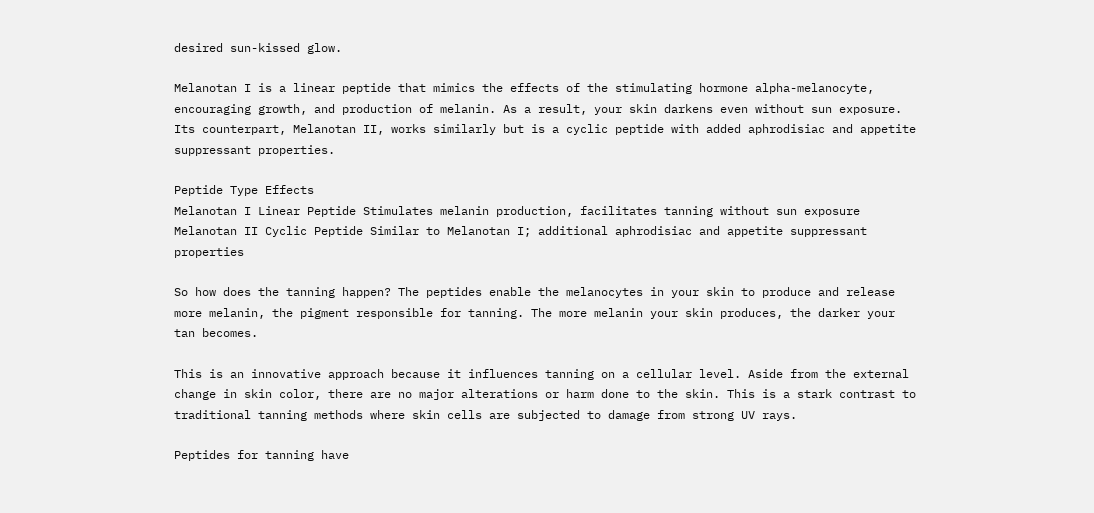desired sun-kissed glow.

Melanotan I is a linear peptide that mimics the effects of the stimulating hormone alpha-melanocyte, encouraging growth, and production of melanin. As a result, your skin darkens even without sun exposure. Its counterpart, Melanotan II, works similarly but is a cyclic peptide with added aphrodisiac and appetite suppressant properties.

Peptide Type Effects
Melanotan I Linear Peptide Stimulates melanin production, facilitates tanning without sun exposure
Melanotan II Cyclic Peptide Similar to Melanotan I; additional aphrodisiac and appetite suppressant properties

So how does the tanning happen? The peptides enable the melanocytes in your skin to produce and release more melanin, the pigment responsible for tanning. The more melanin your skin produces, the darker your tan becomes.

This is an innovative approach because it influences tanning on a cellular level. Aside from the external change in skin color, there are no major alterations or harm done to the skin. This is a stark contrast to traditional tanning methods where skin cells are subjected to damage from strong UV rays.

Peptides for tanning have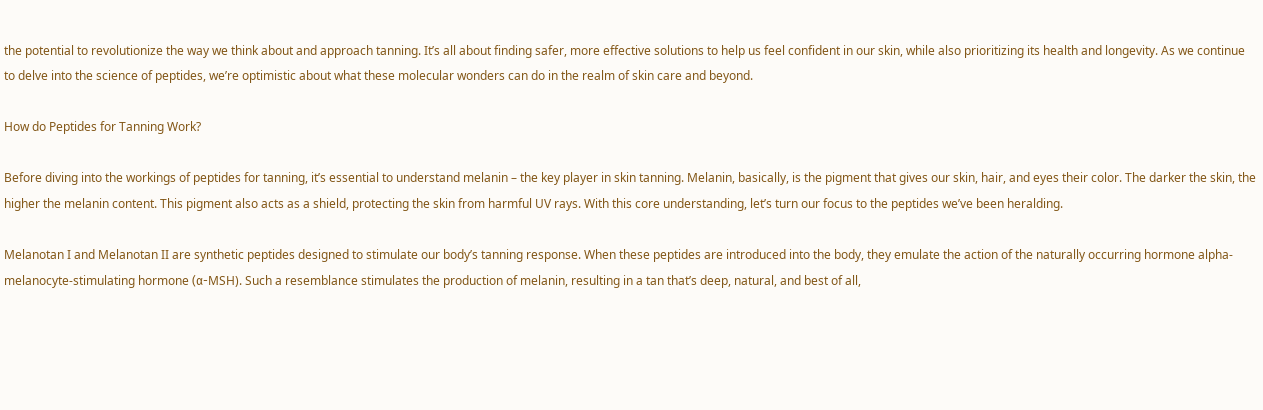the potential to revolutionize the way we think about and approach tanning. It’s all about finding safer, more effective solutions to help us feel confident in our skin, while also prioritizing its health and longevity. As we continue to delve into the science of peptides, we’re optimistic about what these molecular wonders can do in the realm of skin care and beyond.

How do Peptides for Tanning Work?

Before diving into the workings of peptides for tanning, it’s essential to understand melanin – the key player in skin tanning. Melanin, basically, is the pigment that gives our skin, hair, and eyes their color. The darker the skin, the higher the melanin content. This pigment also acts as a shield, protecting the skin from harmful UV rays. With this core understanding, let’s turn our focus to the peptides we’ve been heralding.

Melanotan I and Melanotan II are synthetic peptides designed to stimulate our body’s tanning response. When these peptides are introduced into the body, they emulate the action of the naturally occurring hormone alpha-melanocyte-stimulating hormone (α-MSH). Such a resemblance stimulates the production of melanin, resulting in a tan that’s deep, natural, and best of all,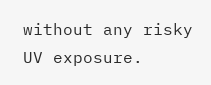without any risky UV exposure.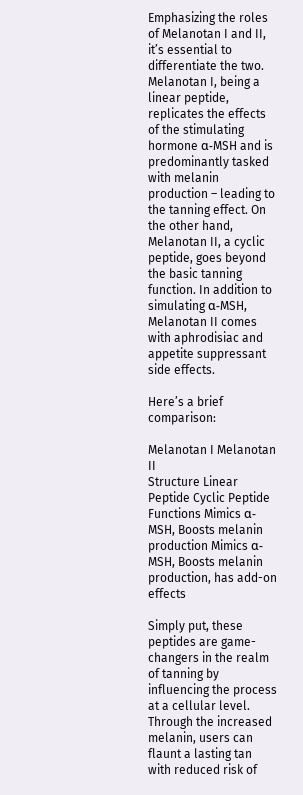Emphasizing the roles of Melanotan I and II, it’s essential to differentiate the two. Melanotan I, being a linear peptide, replicates the effects of the stimulating hormone α-MSH and is predominantly tasked with melanin production – leading to the tanning effect. On the other hand, Melanotan II, a cyclic peptide, goes beyond the basic tanning function. In addition to simulating α-MSH, Melanotan II comes with aphrodisiac and appetite suppressant side effects.

Here’s a brief comparison:

Melanotan I Melanotan II
Structure Linear Peptide Cyclic Peptide
Functions Mimics α-MSH, Boosts melanin production Mimics α-MSH, Boosts melanin production, has add-on effects

Simply put, these peptides are game-changers in the realm of tanning by influencing the process at a cellular level. Through the increased melanin, users can flaunt a lasting tan with reduced risk of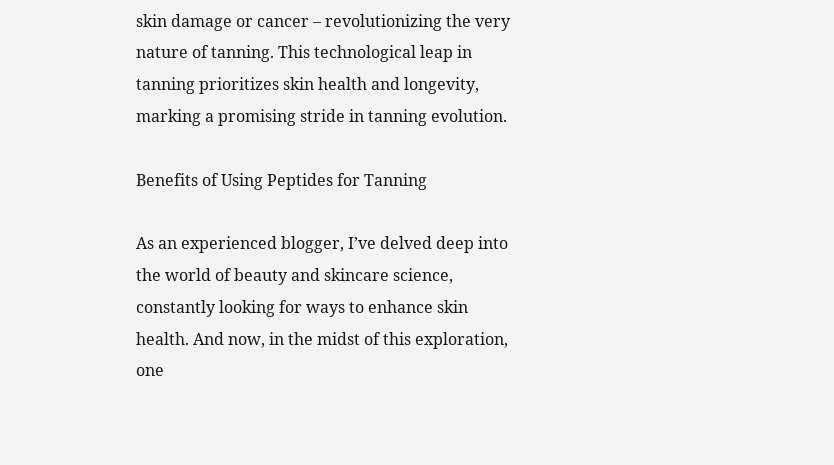skin damage or cancer – revolutionizing the very nature of tanning. This technological leap in tanning prioritizes skin health and longevity, marking a promising stride in tanning evolution.

Benefits of Using Peptides for Tanning

As an experienced blogger, I’ve delved deep into the world of beauty and skincare science, constantly looking for ways to enhance skin health. And now, in the midst of this exploration, one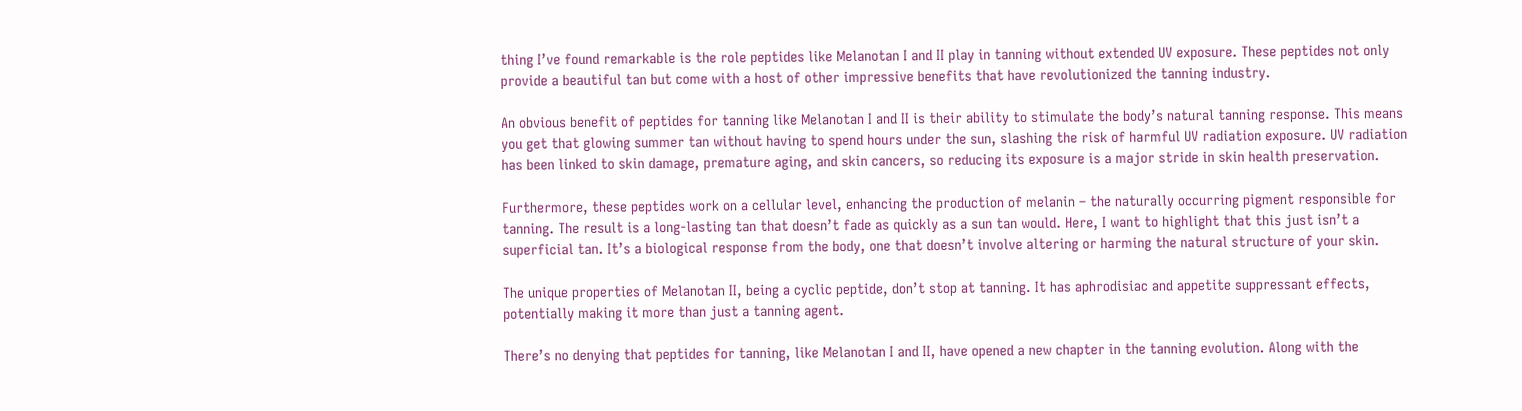thing I’ve found remarkable is the role peptides like Melanotan I and II play in tanning without extended UV exposure. These peptides not only provide a beautiful tan but come with a host of other impressive benefits that have revolutionized the tanning industry.

An obvious benefit of peptides for tanning like Melanotan I and II is their ability to stimulate the body’s natural tanning response. This means you get that glowing summer tan without having to spend hours under the sun, slashing the risk of harmful UV radiation exposure. UV radiation has been linked to skin damage, premature aging, and skin cancers, so reducing its exposure is a major stride in skin health preservation.

Furthermore, these peptides work on a cellular level, enhancing the production of melanin – the naturally occurring pigment responsible for tanning. The result is a long-lasting tan that doesn’t fade as quickly as a sun tan would. Here, I want to highlight that this just isn’t a superficial tan. It’s a biological response from the body, one that doesn’t involve altering or harming the natural structure of your skin.

The unique properties of Melanotan II, being a cyclic peptide, don’t stop at tanning. It has aphrodisiac and appetite suppressant effects, potentially making it more than just a tanning agent.

There’s no denying that peptides for tanning, like Melanotan I and II, have opened a new chapter in the tanning evolution. Along with the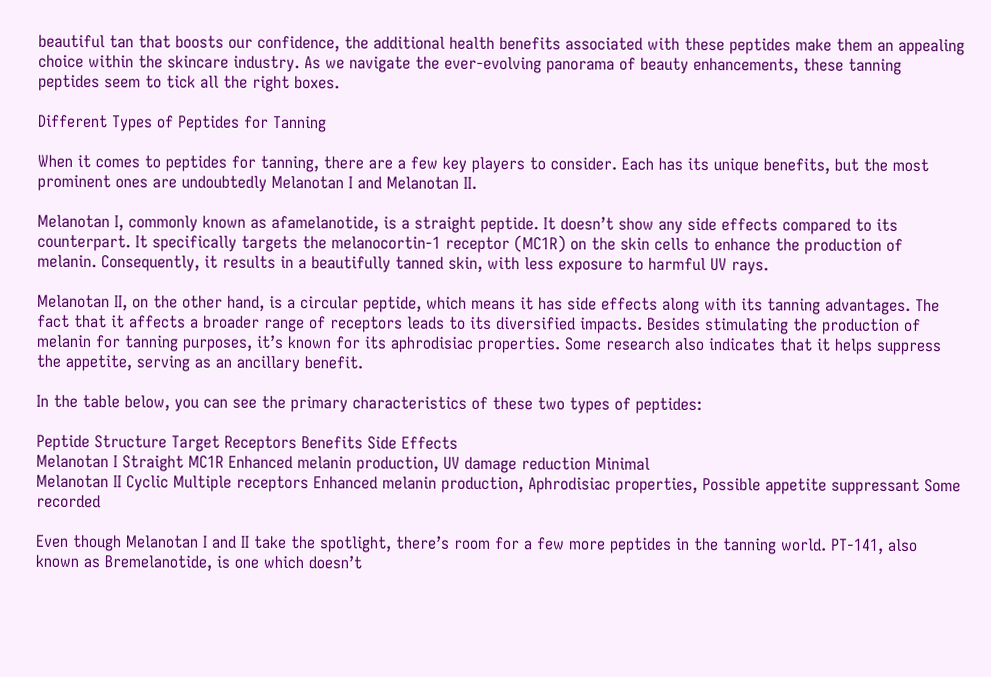beautiful tan that boosts our confidence, the additional health benefits associated with these peptides make them an appealing choice within the skincare industry. As we navigate the ever-evolving panorama of beauty enhancements, these tanning peptides seem to tick all the right boxes.

Different Types of Peptides for Tanning

When it comes to peptides for tanning, there are a few key players to consider. Each has its unique benefits, but the most prominent ones are undoubtedly Melanotan I and Melanotan II.

Melanotan I, commonly known as afamelanotide, is a straight peptide. It doesn’t show any side effects compared to its counterpart. It specifically targets the melanocortin-1 receptor (MC1R) on the skin cells to enhance the production of melanin. Consequently, it results in a beautifully tanned skin, with less exposure to harmful UV rays.

Melanotan II, on the other hand, is a circular peptide, which means it has side effects along with its tanning advantages. The fact that it affects a broader range of receptors leads to its diversified impacts. Besides stimulating the production of melanin for tanning purposes, it’s known for its aphrodisiac properties. Some research also indicates that it helps suppress the appetite, serving as an ancillary benefit.

In the table below, you can see the primary characteristics of these two types of peptides:

Peptide Structure Target Receptors Benefits Side Effects
Melanotan I Straight MC1R Enhanced melanin production, UV damage reduction Minimal
Melanotan II Cyclic Multiple receptors Enhanced melanin production, Aphrodisiac properties, Possible appetite suppressant Some recorded

Even though Melanotan I and II take the spotlight, there’s room for a few more peptides in the tanning world. PT-141, also known as Bremelanotide, is one which doesn’t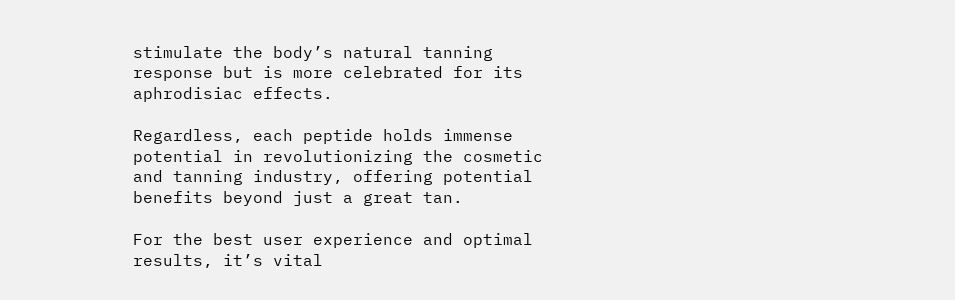stimulate the body’s natural tanning response but is more celebrated for its aphrodisiac effects.

Regardless, each peptide holds immense potential in revolutionizing the cosmetic and tanning industry, offering potential benefits beyond just a great tan.

For the best user experience and optimal results, it’s vital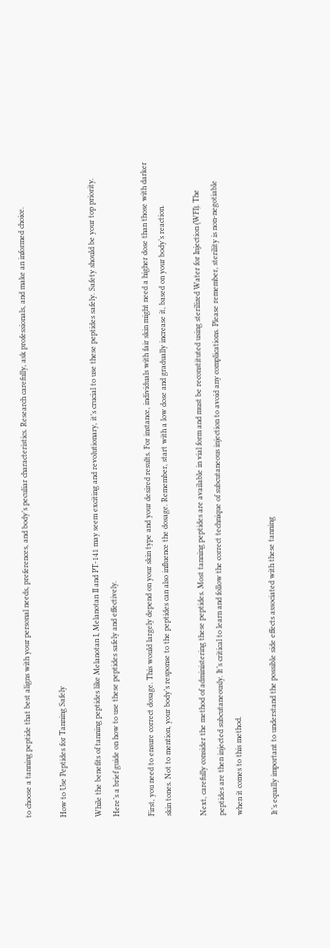to choose a tanning peptide that best aligns with your personal needs, preferences, and body’s peculiar characteristics. Research carefully, ask professionals, and make an informed choice.

How to Use Peptides for Tanning Safely

While the benefits of tanning peptides like Melanotan I, Melanotan II and PT-141 may seem exciting and revolutionary, it’s crucial to use these peptides safely. Safety should be your top priority. Here’s a brief guide on how to use these peptides safely and effectively.

First, you need to ensure correct dosage. This would largely depend on your skin type and your desired results. For instance, individuals with fair skin might need a higher dose than those with darker skin tones. Not to mention, your body’s response to the peptides can also influence the dosage. Remember, start with a low dose and gradually increase it, based on your body’s reaction.

Next, carefully consider the method of administering these peptides. Most tanning peptides are available in vial form and must be reconstituted using sterilized Water for Injection (WFI). The peptides are then injected subcutaneously. It’s critical to learn and follow the correct technique of subcutaneous injection to avoid any complications. Please remember, sterility is non-negotiable when it comes to this method.

It’s equally important to understand the possible side effects associated with these tanning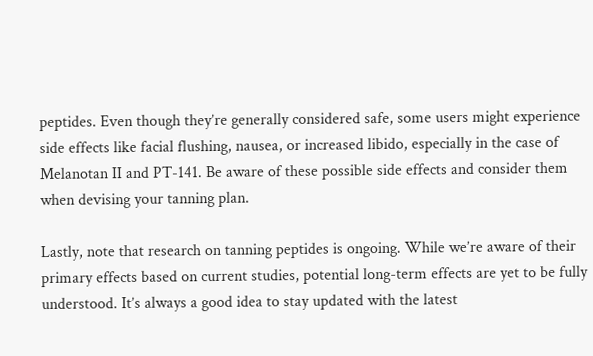peptides. Even though they’re generally considered safe, some users might experience side effects like facial flushing, nausea, or increased libido, especially in the case of Melanotan II and PT-141. Be aware of these possible side effects and consider them when devising your tanning plan.

Lastly, note that research on tanning peptides is ongoing. While we’re aware of their primary effects based on current studies, potential long-term effects are yet to be fully understood. It’s always a good idea to stay updated with the latest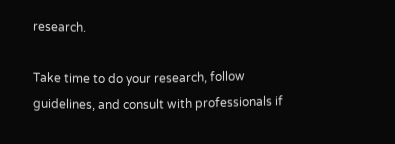research.

Take time to do your research, follow guidelines, and consult with professionals if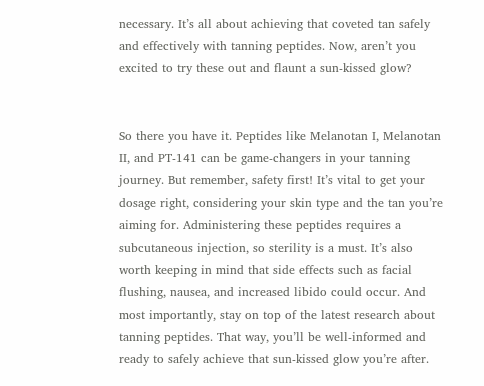necessary. It’s all about achieving that coveted tan safely and effectively with tanning peptides. Now, aren’t you excited to try these out and flaunt a sun-kissed glow?


So there you have it. Peptides like Melanotan I, Melanotan II, and PT-141 can be game-changers in your tanning journey. But remember, safety first! It’s vital to get your dosage right, considering your skin type and the tan you’re aiming for. Administering these peptides requires a subcutaneous injection, so sterility is a must. It’s also worth keeping in mind that side effects such as facial flushing, nausea, and increased libido could occur. And most importantly, stay on top of the latest research about tanning peptides. That way, you’ll be well-informed and ready to safely achieve that sun-kissed glow you’re after.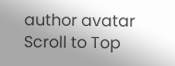author avatar
Scroll to Top